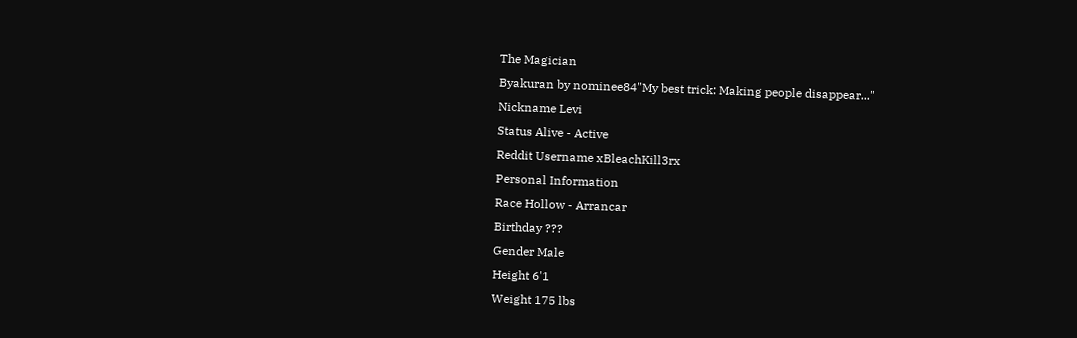The Magician
Byakuran by nominee84"My best trick: Making people disappear..."
Nickname Levi
Status Alive - Active
Reddit Username xBleachKill3rx
Personal Information
Race Hollow - Arrancar
Birthday ???
Gender Male
Height 6'1
Weight 175 lbs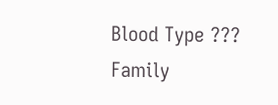Blood Type ???
Family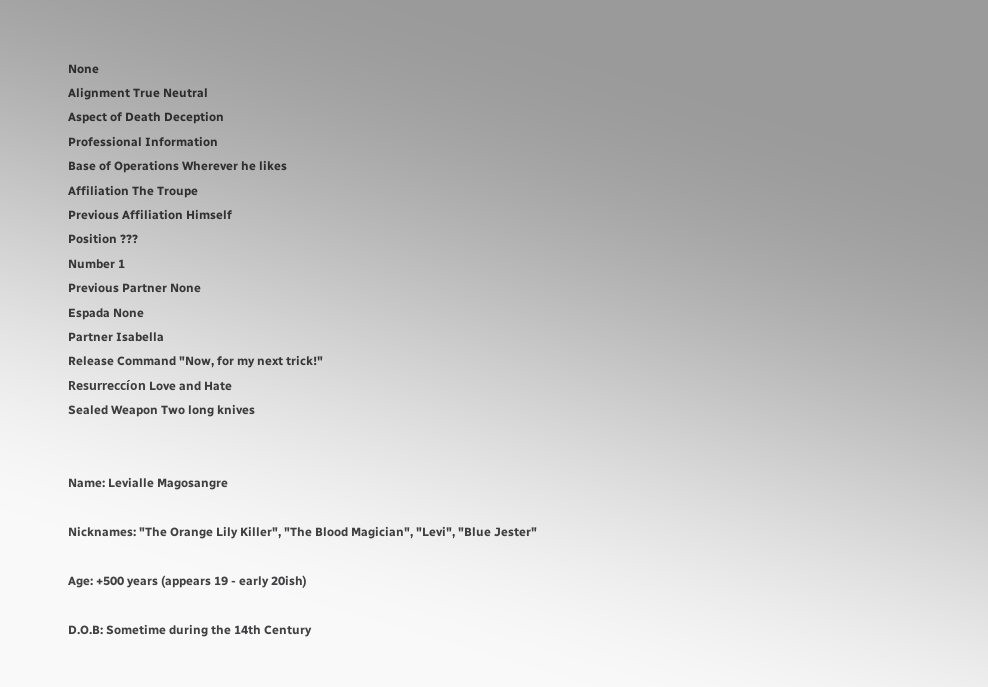None
Alignment True Neutral
Aspect of Death Deception
Professional Information
Base of Operations Wherever he likes
Affiliation The Troupe
Previous Affiliation Himself
Position ???
Number 1
Previous Partner None
Espada None
Partner Isabella
Release Command "Now, for my next trick!"
Resurreccíon Love and Hate
Sealed Weapon Two long knives


Name: Levialle Magosangre

Nicknames: "The Orange Lily Killer", "The Blood Magician", "Levi", "Blue Jester"

Age: +500 years (appears 19 - early 20ish)

D.O.B: Sometime during the 14th Century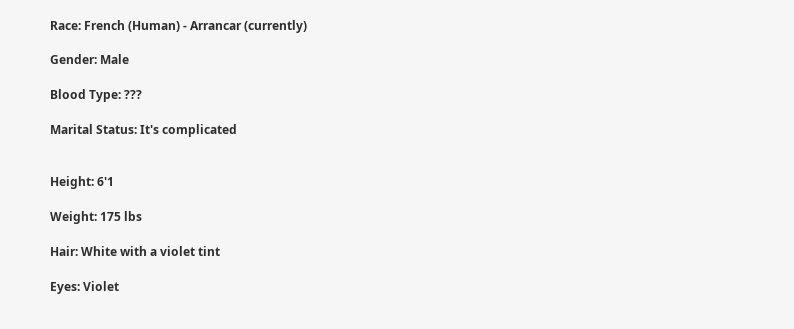Race: French (Human) - Arrancar (currently)

Gender: Male

Blood Type: ???

Marital Status: It's complicated


Height: 6'1

Weight: 175 lbs

Hair: White with a violet tint

Eyes: Violet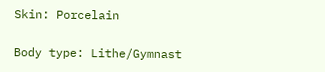Skin: Porcelain

Body type: Lithe/Gymnast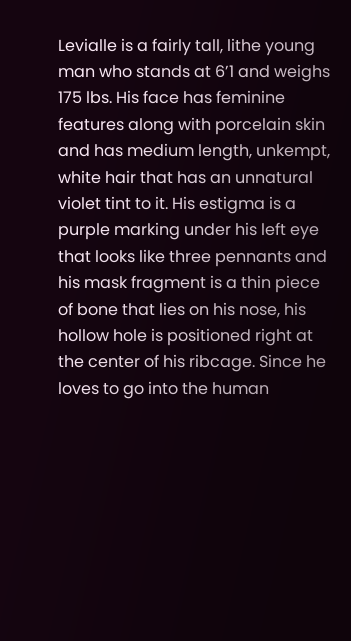Levialle is a fairly tall, lithe young man who stands at 6’1 and weighs 175 lbs. His face has feminine features along with porcelain skin and has medium length, unkempt, white hair that has an unnatural violet tint to it. His estigma is a purple marking under his left eye that looks like three pennants and his mask fragment is a thin piece of bone that lies on his nose, his hollow hole is positioned right at the center of his ribcage. Since he loves to go into the human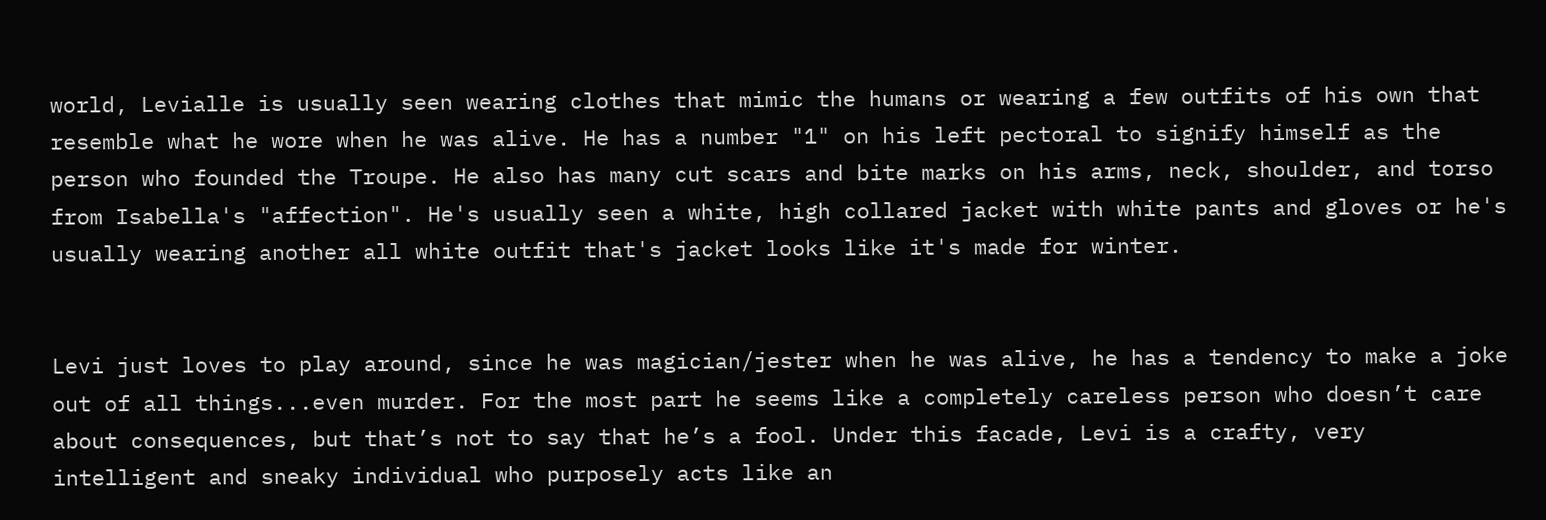world, Levialle is usually seen wearing clothes that mimic the humans or wearing a few outfits of his own that resemble what he wore when he was alive. He has a number "1" on his left pectoral to signify himself as the person who founded the Troupe. He also has many cut scars and bite marks on his arms, neck, shoulder, and torso from Isabella's "affection". He's usually seen a white, high collared jacket with white pants and gloves or he's usually wearing another all white outfit that's jacket looks like it's made for winter.


Levi just loves to play around, since he was magician/jester when he was alive, he has a tendency to make a joke out of all things...even murder. For the most part he seems like a completely careless person who doesn’t care about consequences, but that’s not to say that he’s a fool. Under this facade, Levi is a crafty, very intelligent and sneaky individual who purposely acts like an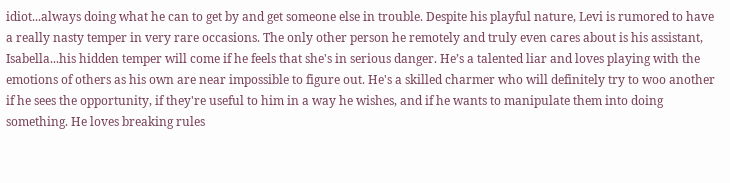idiot...always doing what he can to get by and get someone else in trouble. Despite his playful nature, Levi is rumored to have a really nasty temper in very rare occasions. The only other person he remotely and truly even cares about is his assistant, Isabella...his hidden temper will come if he feels that she's in serious danger. He’s a talented liar and loves playing with the emotions of others as his own are near impossible to figure out. He's a skilled charmer who will definitely try to woo another if he sees the opportunity, if they're useful to him in a way he wishes, and if he wants to manipulate them into doing something. He loves breaking rules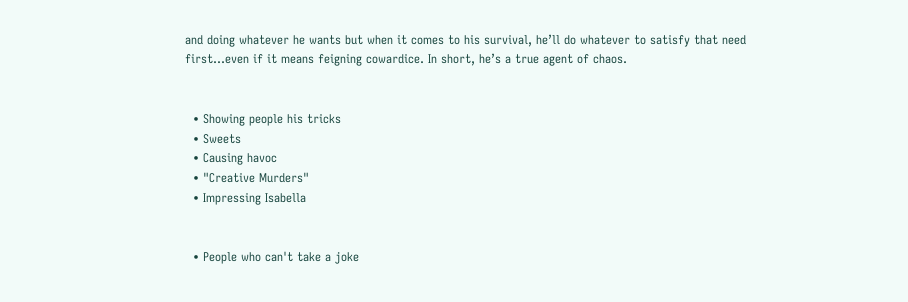and doing whatever he wants but when it comes to his survival, he’ll do whatever to satisfy that need first...even if it means feigning cowardice. In short, he’s a true agent of chaos.


  • Showing people his tricks
  • Sweets
  • Causing havoc
  • "Creative Murders"
  • Impressing Isabella


  • People who can't take a joke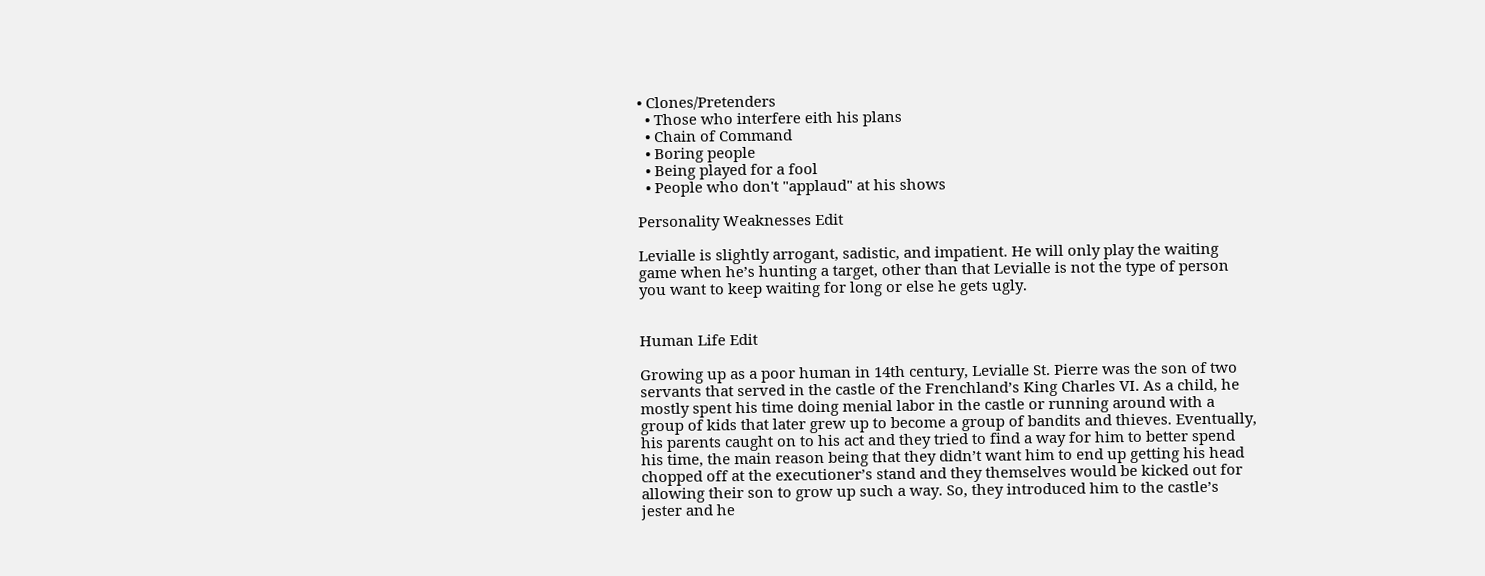• Clones/Pretenders
  • Those who interfere eith his plans
  • Chain of Command
  • Boring people
  • Being played for a fool
  • People who don't "applaud" at his shows

Personality Weaknesses Edit

Levialle is slightly arrogant, sadistic, and impatient. He will only play the waiting game when he’s hunting a target, other than that Levialle is not the type of person you want to keep waiting for long or else he gets ugly.


Human Life Edit

Growing up as a poor human in 14th century, Levialle St. Pierre was the son of two servants that served in the castle of the Frenchland’s King Charles VI. As a child, he mostly spent his time doing menial labor in the castle or running around with a group of kids that later grew up to become a group of bandits and thieves. Eventually, his parents caught on to his act and they tried to find a way for him to better spend his time, the main reason being that they didn’t want him to end up getting his head chopped off at the executioner’s stand and they themselves would be kicked out for allowing their son to grow up such a way. So, they introduced him to the castle’s jester and he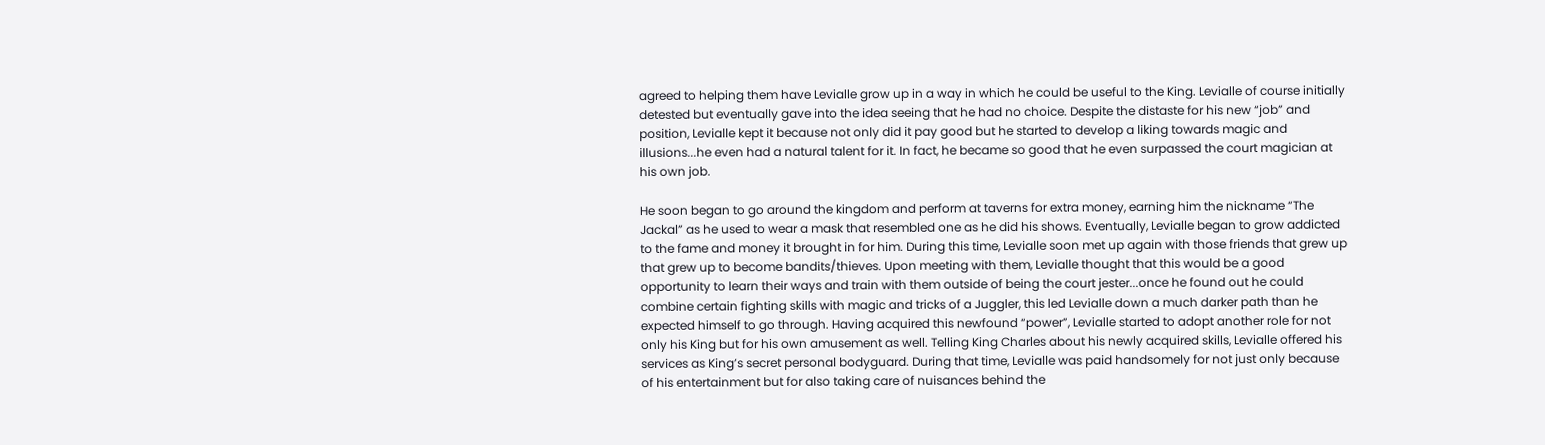agreed to helping them have Levialle grow up in a way in which he could be useful to the King. Levialle of course initially detested but eventually gave into the idea seeing that he had no choice. Despite the distaste for his new “job” and position, Levialle kept it because not only did it pay good but he started to develop a liking towards magic and illusions...he even had a natural talent for it. In fact, he became so good that he even surpassed the court magician at his own job.

He soon began to go around the kingdom and perform at taverns for extra money, earning him the nickname “The Jackal” as he used to wear a mask that resembled one as he did his shows. Eventually, Levialle began to grow addicted to the fame and money it brought in for him. During this time, Levialle soon met up again with those friends that grew up that grew up to become bandits/thieves. Upon meeting with them, Levialle thought that this would be a good opportunity to learn their ways and train with them outside of being the court jester...once he found out he could combine certain fighting skills with magic and tricks of a Juggler, this led Levialle down a much darker path than he expected himself to go through. Having acquired this newfound “power”, Levialle started to adopt another role for not only his King but for his own amusement as well. Telling King Charles about his newly acquired skills, Levialle offered his services as King’s secret personal bodyguard. During that time, Levialle was paid handsomely for not just only because of his entertainment but for also taking care of nuisances behind the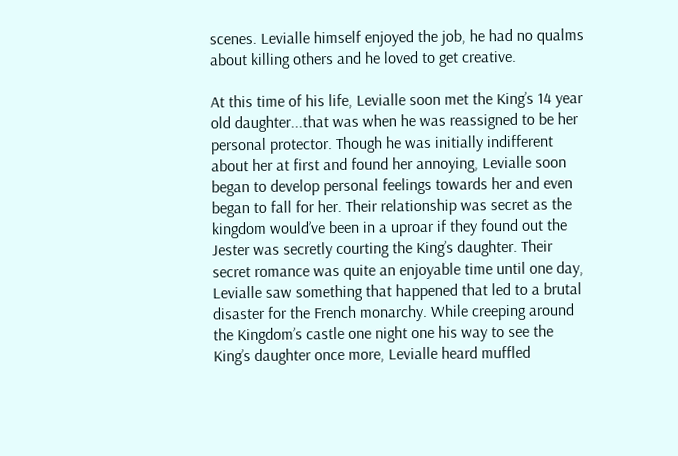scenes. Levialle himself enjoyed the job, he had no qualms about killing others and he loved to get creative.

At this time of his life, Levialle soon met the King’s 14 year old daughter...that was when he was reassigned to be her personal protector. Though he was initially indifferent about her at first and found her annoying, Levialle soon began to develop personal feelings towards her and even began to fall for her. Their relationship was secret as the kingdom would’ve been in a uproar if they found out the Jester was secretly courting the King’s daughter. Their secret romance was quite an enjoyable time until one day, Levialle saw something that happened that led to a brutal disaster for the French monarchy. While creeping around the Kingdom’s castle one night one his way to see the King’s daughter once more, Levialle heard muffled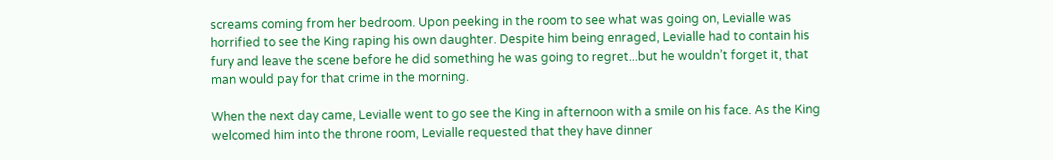screams coming from her bedroom. Upon peeking in the room to see what was going on, Levialle was horrified to see the King raping his own daughter. Despite him being enraged, Levialle had to contain his fury and leave the scene before he did something he was going to regret...but he wouldn’t forget it, that man would pay for that crime in the morning.

When the next day came, Levialle went to go see the King in afternoon with a smile on his face. As the King welcomed him into the throne room, Levialle requested that they have dinner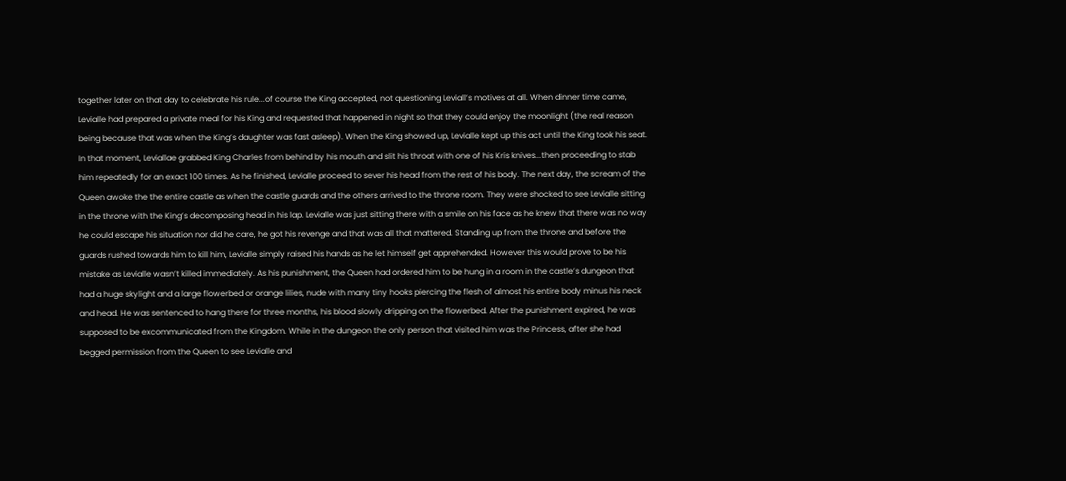together later on that day to celebrate his rule...of course the King accepted, not questioning Leviall’s motives at all. When dinner time came, Levialle had prepared a private meal for his King and requested that happened in night so that they could enjoy the moonlight (the real reason being because that was when the King’s daughter was fast asleep). When the King showed up, Levialle kept up this act until the King took his seat. In that moment, Leviallae grabbed King Charles from behind by his mouth and slit his throat with one of his Kris knives...then proceeding to stab him repeatedly for an exact 100 times. As he finished, Levialle proceed to sever his head from the rest of his body. The next day, the scream of the Queen awoke the the entire castle as when the castle guards and the others arrived to the throne room. They were shocked to see Levialle sitting in the throne with the King’s decomposing head in his lap. Levialle was just sitting there with a smile on his face as he knew that there was no way he could escape his situation nor did he care, he got his revenge and that was all that mattered. Standing up from the throne and before the guards rushed towards him to kill him, Levialle simply raised his hands as he let himself get apprehended. However this would prove to be his mistake as Levialle wasn’t killed immediately. As his punishment, the Queen had ordered him to be hung in a room in the castle’s dungeon that had a huge skylight and a large flowerbed or orange lilies, nude with many tiny hooks piercing the flesh of almost his entire body minus his neck and head. He was sentenced to hang there for three months, his blood slowly dripping on the flowerbed. After the punishment expired, he was supposed to be excommunicated from the Kingdom. While in the dungeon the only person that visited him was the Princess, after she had begged permission from the Queen to see Levialle and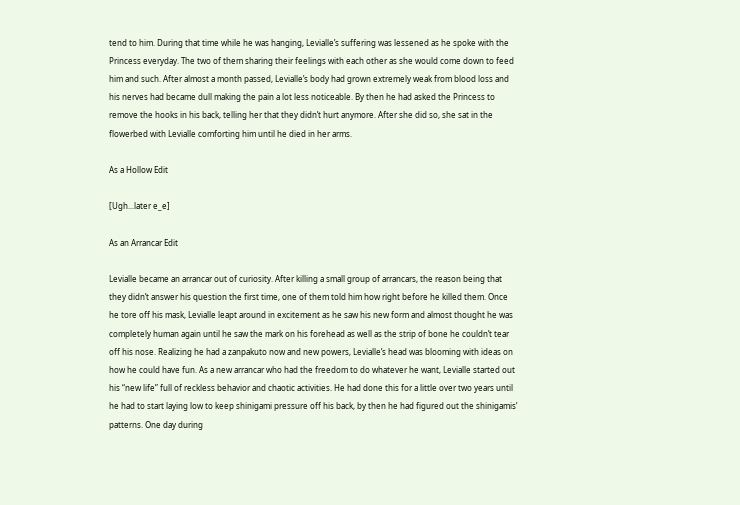tend to him. During that time while he was hanging, Levialle’s suffering was lessened as he spoke with the Princess everyday. The two of them sharing their feelings with each other as she would come down to feed him and such. After almost a month passed, Levialle’s body had grown extremely weak from blood loss and his nerves had became dull making the pain a lot less noticeable. By then he had asked the Princess to remove the hooks in his back, telling her that they didn’t hurt anymore. After she did so, she sat in the flowerbed with Levialle comforting him until he died in her arms.

As a Hollow Edit

[Ugh...later e_e]

As an Arrancar Edit

Levialle became an arrancar out of curiosity. After killing a small group of arrancars, the reason being that they didn’t answer his question the first time, one of them told him how right before he killed them. Once he tore off his mask, Levialle leapt around in excitement as he saw his new form and almost thought he was completely human again until he saw the mark on his forehead as well as the strip of bone he couldn’t tear off his nose. Realizing he had a zanpakuto now and new powers, Levialle’s head was blooming with ideas on how he could have fun. As a new arrancar who had the freedom to do whatever he want, Levialle started out his “new life” full of reckless behavior and chaotic activities. He had done this for a little over two years until he had to start laying low to keep shinigami pressure off his back, by then he had figured out the shinigamis’ patterns. One day during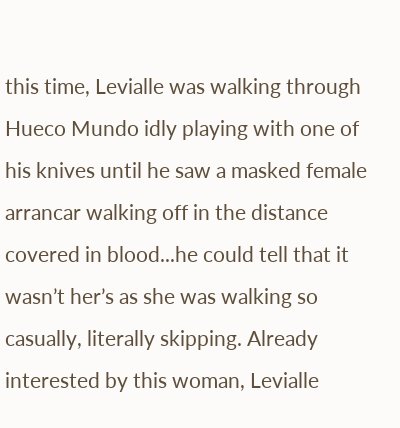this time, Levialle was walking through Hueco Mundo idly playing with one of his knives until he saw a masked female arrancar walking off in the distance covered in blood...he could tell that it wasn’t her’s as she was walking so casually, literally skipping. Already interested by this woman, Levialle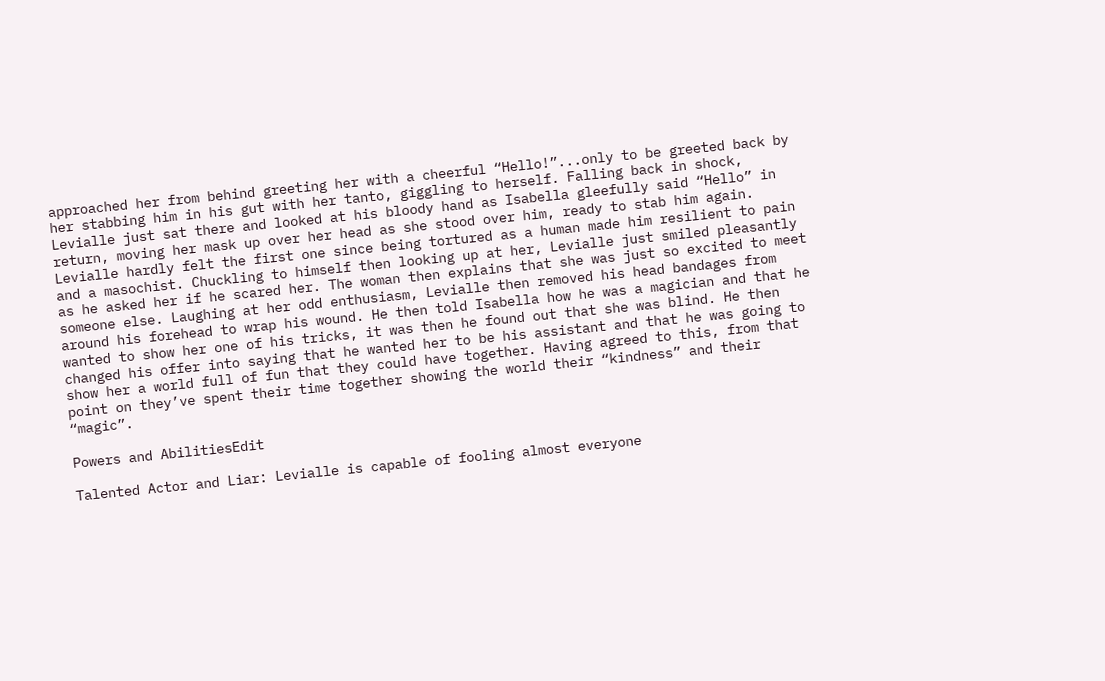approached her from behind greeting her with a cheerful “Hello!”...only to be greeted back by her stabbing him in his gut with her tanto, giggling to herself. Falling back in shock, Levialle just sat there and looked at his bloody hand as Isabella gleefully said “Hello” in return, moving her mask up over her head as she stood over him, ready to stab him again. Levialle hardly felt the first one since being tortured as a human made him resilient to pain and a masochist. Chuckling to himself then looking up at her, Levialle just smiled pleasantly as he asked her if he scared her. The woman then explains that she was just so excited to meet someone else. Laughing at her odd enthusiasm, Levialle then removed his head bandages from around his forehead to wrap his wound. He then told Isabella how he was a magician and that he wanted to show her one of his tricks, it was then he found out that she was blind. He then changed his offer into saying that he wanted her to be his assistant and that he was going to show her a world full of fun that they could have together. Having agreed to this, from that point on they’ve spent their time together showing the world their “kindness” and their “magic”.

Powers and AbilitiesEdit

Talented Actor and Liar: Levialle is capable of fooling almost everyone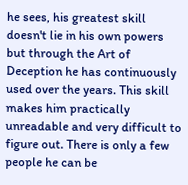he sees, his greatest skill doesn't lie in his own powers but through the Art of Deception he has continuously used over the years. This skill makes him practically unreadable and very difficult to figure out. There is only a few people he can be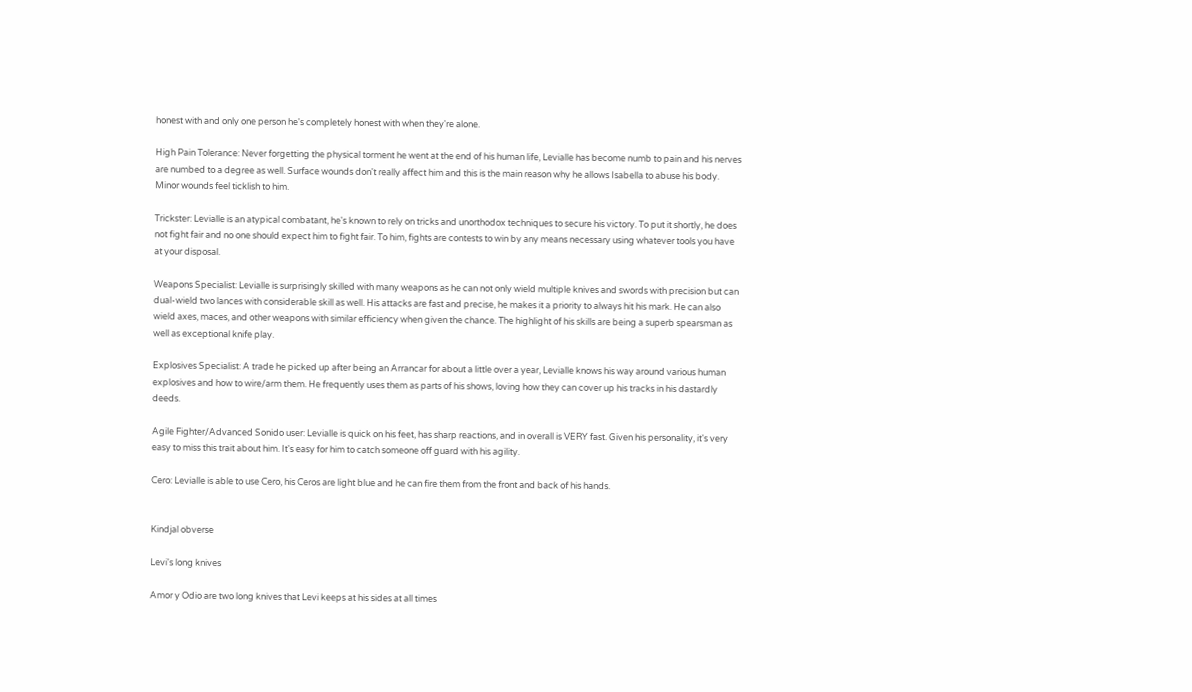honest with and only one person he's completely honest with when they're alone.

High Pain Tolerance: Never forgetting the physical torment he went at the end of his human life, Levialle has become numb to pain and his nerves are numbed to a degree as well. Surface wounds don't really affect him and this is the main reason why he allows Isabella to abuse his body. Minor wounds feel ticklish to him.

Trickster: Levialle is an atypical combatant, he's known to rely on tricks and unorthodox techniques to secure his victory. To put it shortly, he does not fight fair and no one should expect him to fight fair. To him, fights are contests to win by any means necessary using whatever tools you have at your disposal.

Weapons Specialist: Levialle is surprisingly skilled with many weapons as he can not only wield multiple knives and swords with precision but can dual-wield two lances with considerable skill as well. His attacks are fast and precise, he makes it a priority to always hit his mark. He can also wield axes, maces, and other weapons with similar efficiency when given the chance. The highlight of his skills are being a superb spearsman as well as exceptional knife play.

Explosives Specialist: A trade he picked up after being an Arrancar for about a little over a year, Levialle knows his way around various human explosives and how to wire/arm them. He frequently uses them as parts of his shows, loving how they can cover up his tracks in his dastardly deeds.

Agile Fighter/Advanced Sonido user: Levialle is quick on his feet, has sharp reactions, and in overall is VERY fast. Given his personality, it's very easy to miss this trait about him. It's easy for him to catch someone off guard with his agility.

Cero: Levialle is able to use Cero, his Ceros are light blue and he can fire them from the front and back of his hands.


Kindjal obverse

Levi's long knives

Amor y Odio are two long knives that Levi keeps at his sides at all times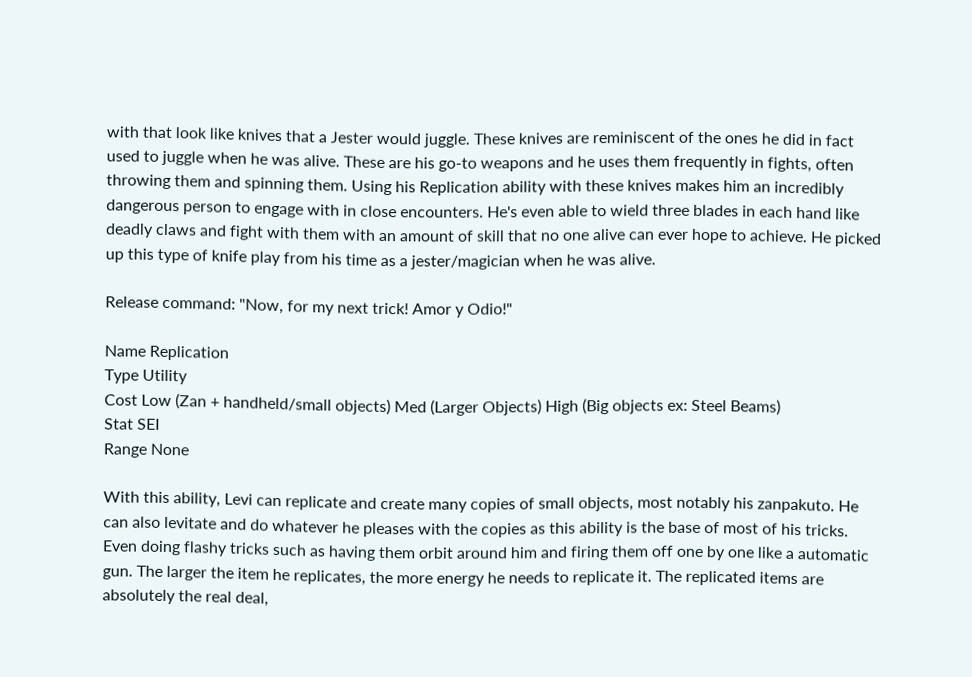with that look like knives that a Jester would juggle. These knives are reminiscent of the ones he did in fact used to juggle when he was alive. These are his go-to weapons and he uses them frequently in fights, often throwing them and spinning them. Using his Replication ability with these knives makes him an incredibly dangerous person to engage with in close encounters. He's even able to wield three blades in each hand like deadly claws and fight with them with an amount of skill that no one alive can ever hope to achieve. He picked up this type of knife play from his time as a jester/magician when he was alive.

Release command: "Now, for my next trick! Amor y Odio!"

Name Replication
Type Utility
Cost Low (Zan + handheld/small objects) Med (Larger Objects) High (Big objects ex: Steel Beams)
Stat SEI
Range None

With this ability, Levi can replicate and create many copies of small objects, most notably his zanpakuto. He can also levitate and do whatever he pleases with the copies as this ability is the base of most of his tricks. Even doing flashy tricks such as having them orbit around him and firing them off one by one like a automatic gun. The larger the item he replicates, the more energy he needs to replicate it. The replicated items are absolutely the real deal,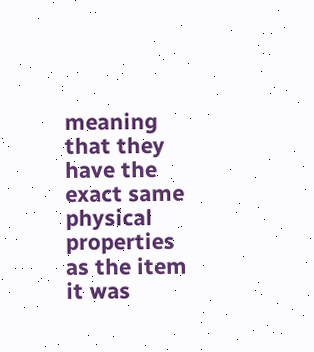meaning that they have the exact same physical properties as the item it was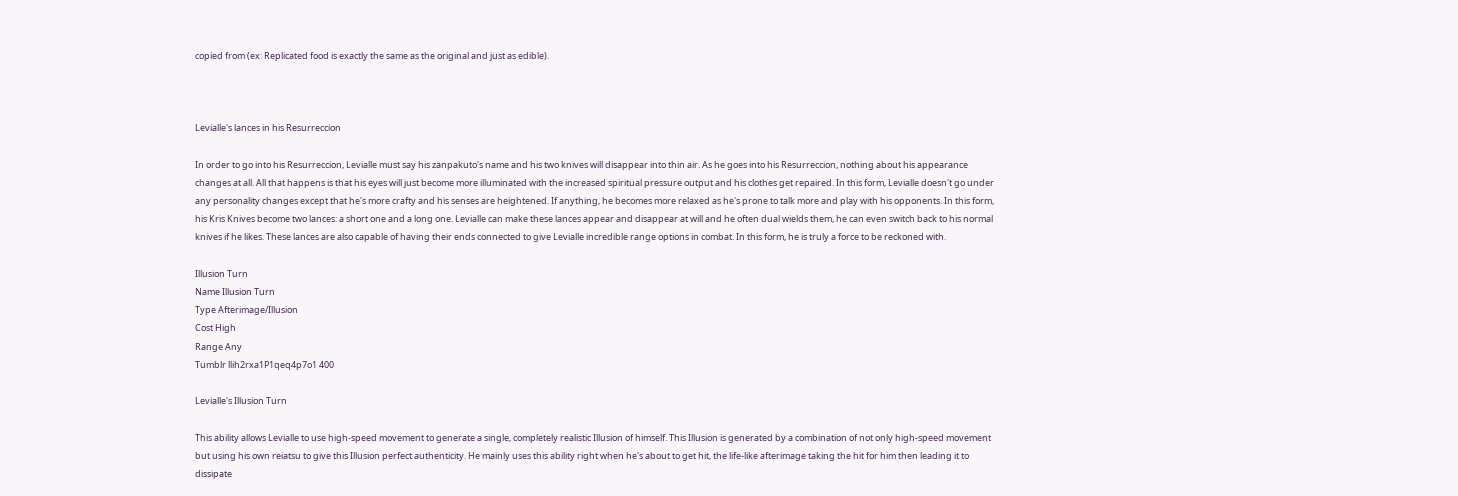copied from (ex: Replicated food is exactly the same as the original and just as edible).



Levialle's lances in his Resurreccion

In order to go into his Resurreccion, Levialle must say his zanpakuto's name and his two knives will disappear into thin air. As he goes into his Resurreccion, nothing about his appearance changes at all. All that happens is that his eyes will just become more illuminated with the increased spiritual pressure output and his clothes get repaired. In this form, Levialle doesn't go under any personality changes except that he's more crafty and his senses are heightened. If anything, he becomes more relaxed as he's prone to talk more and play with his opponents. In this form, his Kris Knives become two lances: a short one and a long one. Levialle can make these lances appear and disappear at will and he often dual wields them, he can even switch back to his normal knives if he likes. These lances are also capable of having their ends connected to give Levialle incredible range options in combat. In this form, he is truly a force to be reckoned with.

Illusion Turn
Name Illusion Turn
Type Afterimage/Illusion
Cost High
Range Any
Tumblr llih2rxa1P1qeq4p7o1 400

Levialle's Illusion Turn

This ability allows Levialle to use high-speed movement to generate a single, completely realistic Illusion of himself. This Illusion is generated by a combination of not only high-speed movement but using his own reiatsu to give this Illusion perfect authenticity. He mainly uses this ability right when he's about to get hit, the life-like afterimage taking the hit for him then leading it to dissipate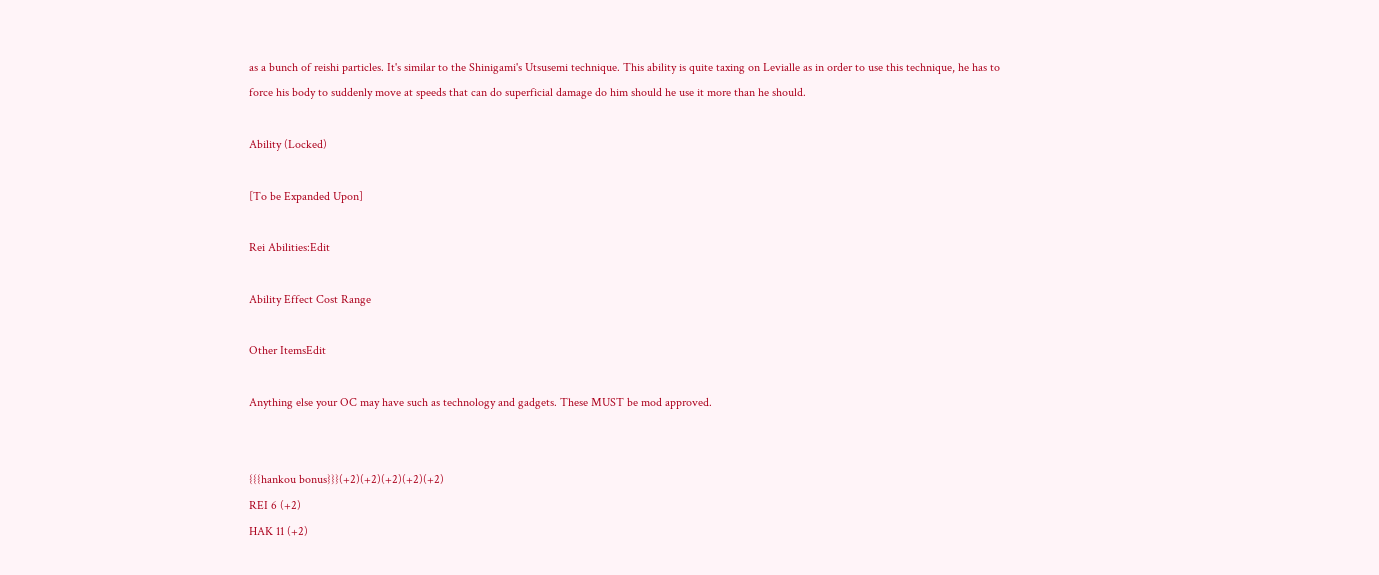as a bunch of reishi particles. It's similar to the Shinigami's Utsusemi technique. This ability is quite taxing on Levialle as in order to use this technique, he has to force his body to suddenly move at speeds that can do superficial damage do him should he use it more than he should.

Ability (Locked)

[To be Expanded Upon]

Rei Abilities:Edit

Ability Effect Cost Range

Other ItemsEdit

Anything else your OC may have such as technology and gadgets. These MUST be mod approved.


{{{hankou bonus}}}(+2)(+2)(+2)(+2)(+2)
REI 6 (+2)
HAK 11 (+2)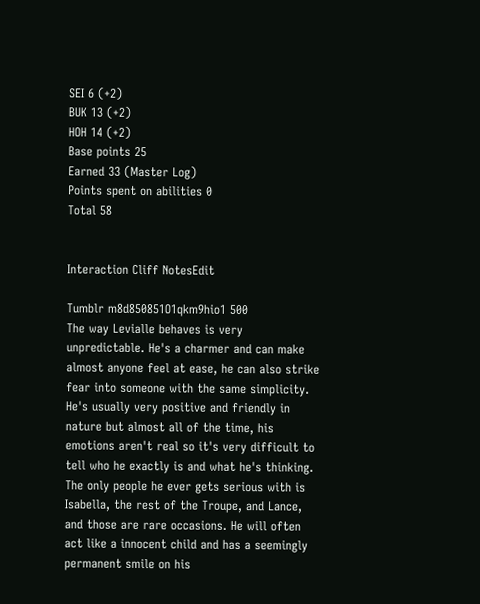SEI 6 (+2)
BUK 13 (+2)
HOH 14 (+2)
Base points 25
Earned 33 (Master Log)
Points spent on abilities 0
Total 58


Interaction Cliff NotesEdit

Tumblr m8d850851O1qkm9hio1 500
The way Levialle behaves is very unpredictable. He's a charmer and can make almost anyone feel at ease, he can also strike fear into someone with the same simplicity. He's usually very positive and friendly in nature but almost all of the time, his emotions aren't real so it's very difficult to tell who he exactly is and what he's thinking. The only people he ever gets serious with is Isabella, the rest of the Troupe, and Lance, and those are rare occasions. He will often act like a innocent child and has a seemingly permanent smile on his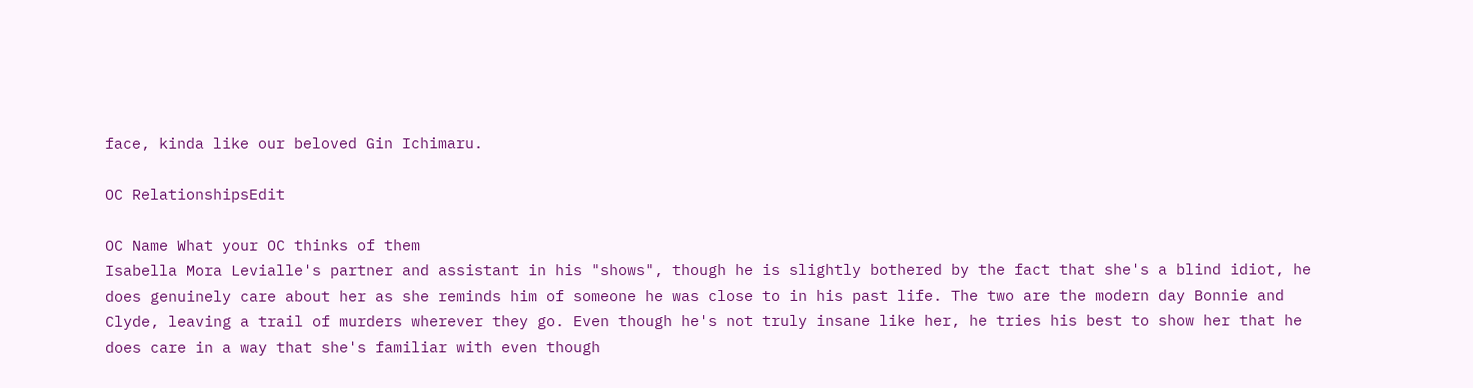face, kinda like our beloved Gin Ichimaru.

OC RelationshipsEdit

OC Name What your OC thinks of them
Isabella Mora Levialle's partner and assistant in his "shows", though he is slightly bothered by the fact that she's a blind idiot, he does genuinely care about her as she reminds him of someone he was close to in his past life. The two are the modern day Bonnie and Clyde, leaving a trail of murders wherever they go. Even though he's not truly insane like her, he tries his best to show her that he does care in a way that she's familiar with even though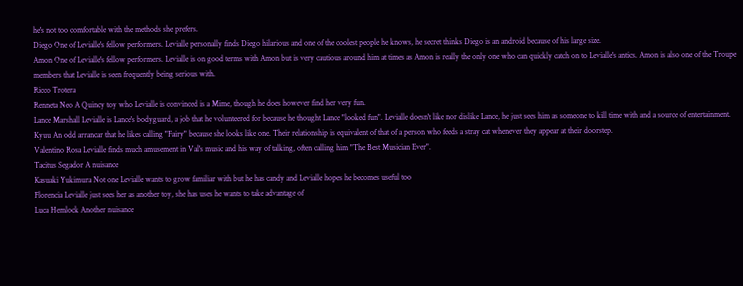he's not too comfortable with the methods she prefers.
Diego One of Levialle's fellow performers. Levialle personally finds Diego hilarious and one of the coolest people he knows, he secret thinks Diego is an android because of his large size.
Amon One of Levialle's fellow performers. Levialle is on good terms with Amon but is very cautious around him at times as Amon is really the only one who can quickly catch on to Levialle's antics. Amon is also one of the Troupe members that Levialle is seen frequently being serious with.
Ricco Trotera
Renneta Neo A Quincy toy who Levialle is convinced is a Mime, though he does however find her very fun.
Lance Marshall Levialle is Lance's bodyguard, a job that he volunteered for because he thought Lance "looked fun". Levialle doesn't like nor dislike Lance, he just sees him as someone to kill time with and a source of entertainment.
Kyuu An odd arrancar that he likes calling "Fairy" because she looks like one. Their relationship is equivalent of that of a person who feeds a stray cat whenever they appear at their doorstep.
Valentino Rosa Levialle finds much amusement in Val's music and his way of talking, often calling him "The Best Musician Ever".
Tacitus Segador A nuisance
Kasuaki Yukimura Not one Levialle wants to grow familiar with but he has candy and Levialle hopes he becomes useful too
Florencia Levialle just sees her as another toy, she has uses he wants to take advantage of
Luca Hemlock Another nuisance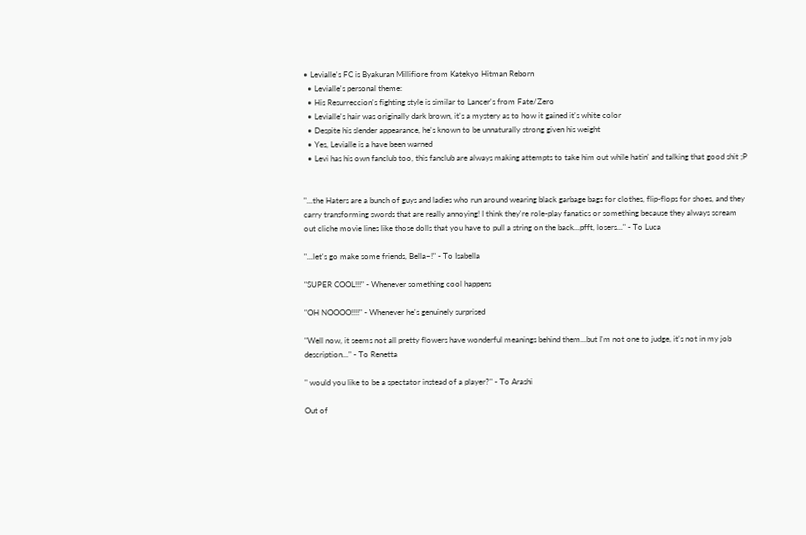• Levialle's FC is Byakuran Millifiore from Katekyo Hitman Reborn
  • Levialle's personal theme:
  • His Resurreccion's fighting style is similar to Lancer's from Fate/Zero
  • Levialle's hair was originally dark brown, it's a mystery as to how it gained it's white color
  • Despite his slender appearance, he's known to be unnaturally strong given his weight
  • Yes, Levialle is a have been warned
  • Levi has his own fanclub too, this fanclub are always making attempts to take him out while hatin' and talking that good shit ;P


"...the Haters are a bunch of guys and ladies who run around wearing black garbage bags for clothes, flip-flops for shoes, and they carry transforming swords that are really annoying! I think they're role-play fanatics or something because they always scream out cliche movie lines like those dolls that you have to pull a string on the back...pfft, losers..." - To Luca

"...let's go make some friends, Bella~!" - To Isabella

"SUPER COOL!!!" - Whenever something cool happens

"OH NOOOO!!!!" - Whenever he's genuinely surprised

"Well now, it seems not all pretty flowers have wonderful meanings behind them...but I'm not one to judge, it's not in my job description..." - To Renetta

" would you like to be a spectator instead of a player?" - To Arashi

Out of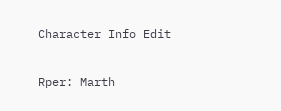Character Info Edit

Rper: Marth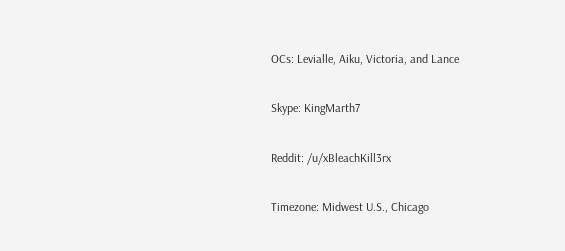OCs: Levialle, Aiku, Victoria, and Lance

Skype: KingMarth7

Reddit: /u/xBleachKill3rx

Timezone: Midwest U.S., Chicago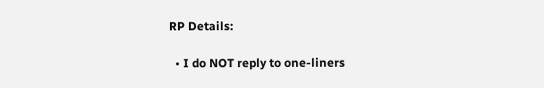RP Details:

  • I do NOT reply to one-liners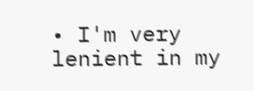• I'm very lenient in my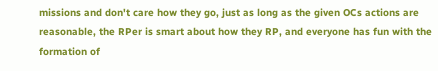missions and don't care how they go, just as long as the given OCs actions are reasonable, the RPer is smart about how they RP, and everyone has fun with the formation of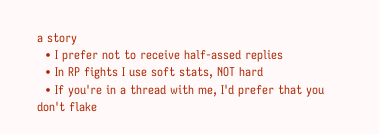a story
  • I prefer not to receive half-assed replies
  • In RP fights I use soft stats, NOT hard
  • If you're in a thread with me, I'd prefer that you don't flake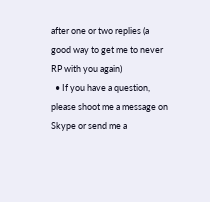after one or two replies (a good way to get me to never RP with you again)
  • If you have a question, please shoot me a message on Skype or send me a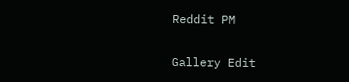Reddit PM

Gallery Edit